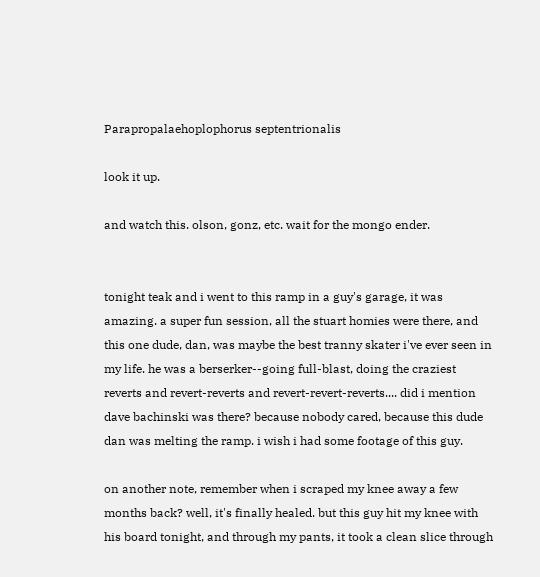Parapropalaehoplophorus septentrionalis

look it up.

and watch this. olson, gonz, etc. wait for the mongo ender.


tonight teak and i went to this ramp in a guy's garage, it was amazing. a super fun session, all the stuart homies were there, and this one dude, dan, was maybe the best tranny skater i've ever seen in my life. he was a berserker--going full-blast, doing the craziest reverts and revert-reverts and revert-revert-reverts.... did i mention dave bachinski was there? because nobody cared, because this dude dan was melting the ramp. i wish i had some footage of this guy.

on another note, remember when i scraped my knee away a few months back? well, it's finally healed. but this guy hit my knee with his board tonight, and through my pants, it took a clean slice through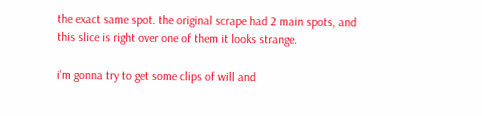the exact same spot. the original scrape had 2 main spots, and this slice is right over one of them it looks strange.

i'm gonna try to get some clips of will and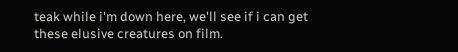teak while i'm down here, we'll see if i can get these elusive creatures on film.